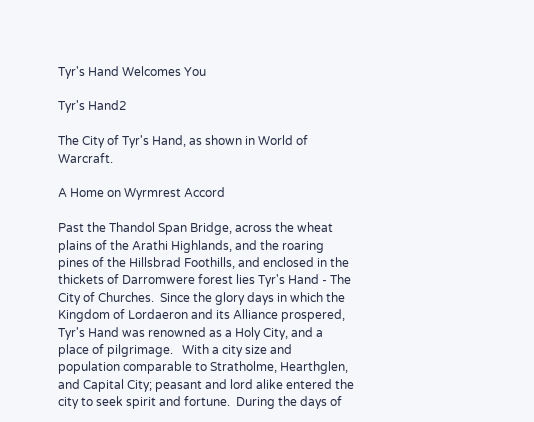Tyr's Hand Welcomes You

Tyr's Hand2

The City of Tyr's Hand, as shown in World of Warcraft.

A Home on Wyrmrest Accord

Past the Thandol Span Bridge, across the wheat plains of the Arathi Highlands, and the roaring pines of the Hillsbrad Foothills, and enclosed in the thickets of Darromwere forest lies Tyr's Hand - The City of Churches.  Since the glory days in which the Kingdom of Lordaeron and its Alliance prospered, Tyr's Hand was renowned as a Holy City, and a place of pilgrimage.   With a city size and population comparable to Stratholme, Hearthglen, and Capital City; peasant and lord alike entered the city to seek spirit and fortune.  During the days of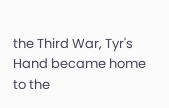the Third War, Tyr's Hand became home to the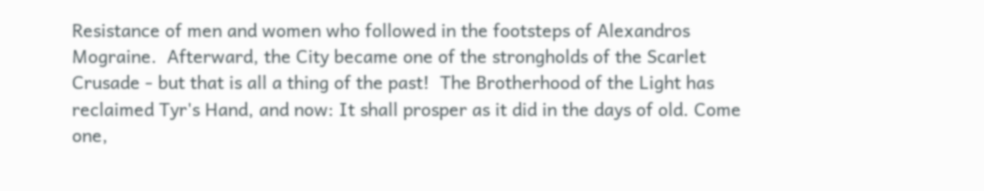Resistance of men and women who followed in the footsteps of Alexandros Mograine.  Afterward, the City became one of the strongholds of the Scarlet Crusade - but that is all a thing of the past!  The Brotherhood of the Light has reclaimed Tyr's Hand, and now: It shall prosper as it did in the days of old. Come one,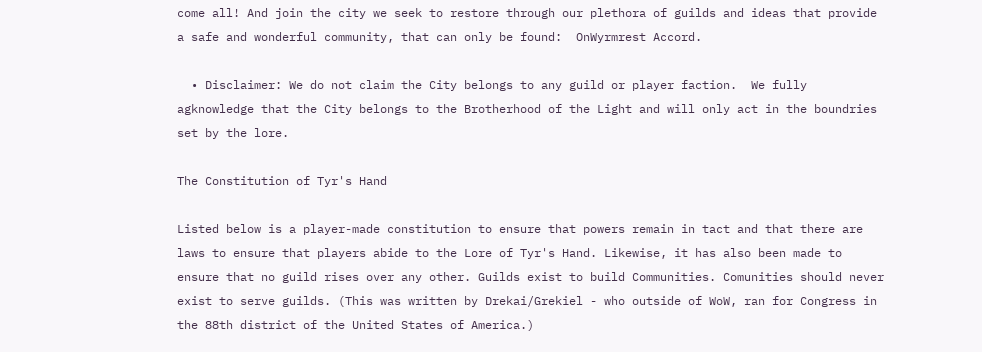come all! And join the city we seek to restore through our plethora of guilds and ideas that provide a safe and wonderful community, that can only be found:  OnWyrmrest Accord.

  • Disclaimer: We do not claim the City belongs to any guild or player faction.  We fully agknowledge that the City belongs to the Brotherhood of the Light and will only act in the boundries set by the lore.

The Constitution of Tyr's Hand

Listed below is a player-made constitution to ensure that powers remain in tact and that there are laws to ensure that players abide to the Lore of Tyr's Hand. Likewise, it has also been made to ensure that no guild rises over any other. Guilds exist to build Communities. Comunities should never exist to serve guilds. (This was written by Drekai/Grekiel - who outside of WoW, ran for Congress in the 88th district of the United States of America.)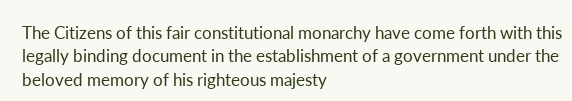The Citizens of this fair constitutional monarchy have come forth with this legally binding document in the establishment of a government under the beloved memory of his righteous majesty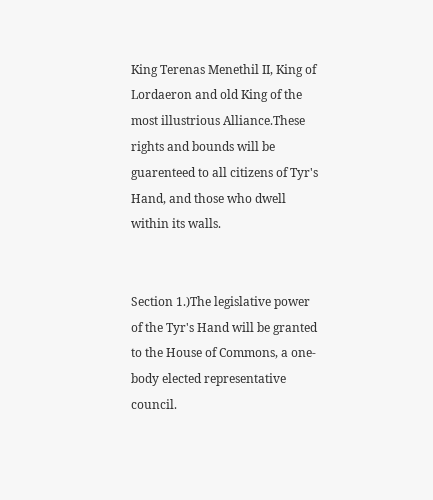King Terenas Menethil II, King of Lordaeron and old King of the most illustrious Alliance.These rights and bounds will be guarenteed to all citizens of Tyr's Hand, and those who dwell within its walls.


Section 1.)The legislative power of the Tyr's Hand will be granted to the House of Commons, a one-body elected representative council.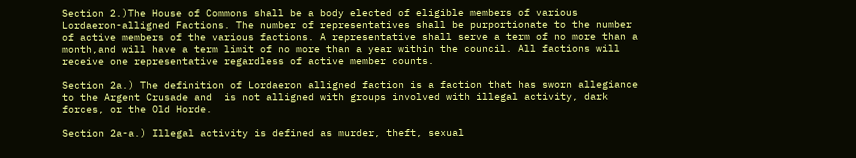Section 2.)The House of Commons shall be a body elected of eligible members of various Lordaeron-alligned Factions. The number of representatives shall be purportionate to the number of active members of the various factions. A representative shall serve a term of no more than a month,and will have a term limit of no more than a year within the council. All factions will receive one representative regardless of active member counts.

Section 2a.) The definition of Lordaeron alligned faction is a faction that has sworn allegiance to the Argent Crusade and  is not alligned with groups involved with illegal activity, dark forces, or the Old Horde.

Section 2a-a.) Illegal activity is defined as murder, theft, sexual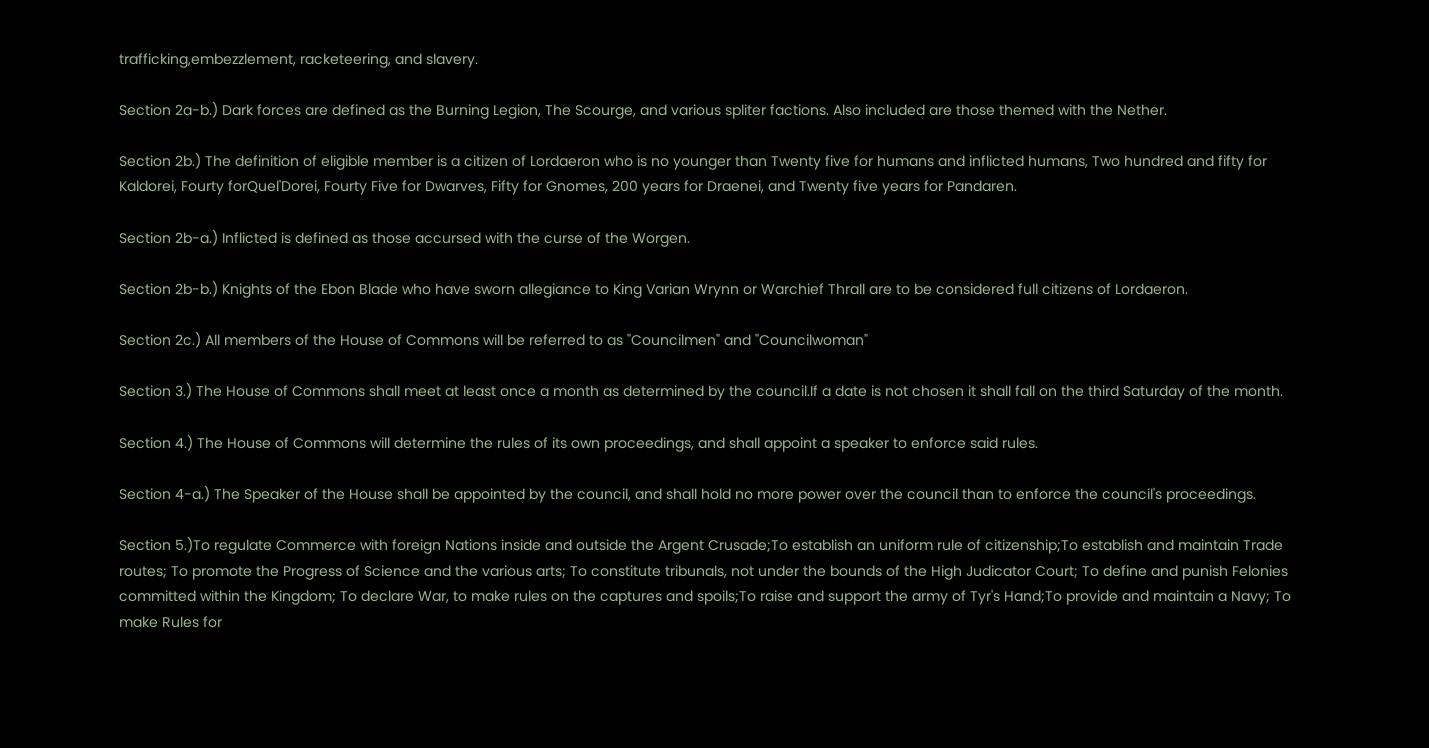trafficking,embezzlement, racketeering, and slavery.

Section 2a-b.) Dark forces are defined as the Burning Legion, The Scourge, and various spliter factions. Also included are those themed with the Nether.

Section 2b.) The definition of eligible member is a citizen of Lordaeron who is no younger than Twenty five for humans and inflicted humans, Two hundred and fifty for Kaldorei, Fourty forQuel'Dorei, Fourty Five for Dwarves, Fifty for Gnomes, 200 years for Draenei, and Twenty five years for Pandaren.

Section 2b-a.) Inflicted is defined as those accursed with the curse of the Worgen.

Section 2b-b.) Knights of the Ebon Blade who have sworn allegiance to King Varian Wrynn or Warchief Thrall are to be considered full citizens of Lordaeron.

Section 2c.) All members of the House of Commons will be referred to as "Councilmen" and "Councilwoman"

Section 3.) The House of Commons shall meet at least once a month as determined by the council.If a date is not chosen it shall fall on the third Saturday of the month.

Section 4.) The House of Commons will determine the rules of its own proceedings, and shall appoint a speaker to enforce said rules.

Section 4-a.) The Speaker of the House shall be appointed by the council, and shall hold no more power over the council than to enforce the council's proceedings.

Section 5.)To regulate Commerce with foreign Nations inside and outside the Argent Crusade;To establish an uniform rule of citizenship;To establish and maintain Trade routes; To promote the Progress of Science and the various arts; To constitute tribunals, not under the bounds of the High Judicator Court; To define and punish Felonies committed within the Kingdom; To declare War, to make rules on the captures and spoils;To raise and support the army of Tyr's Hand;To provide and maintain a Navy; To make Rules for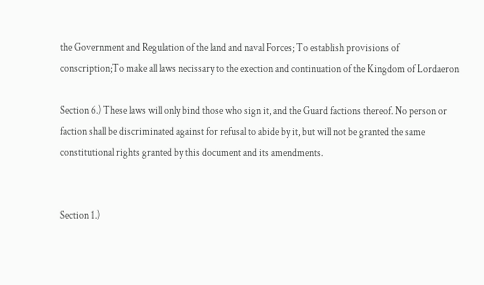the Government and Regulation of the land and naval Forces; To establish provisions of conscription;To make all laws necissary to the exection and continuation of the Kingdom of Lordaeron

Section 6.) These laws will only bind those who sign it, and the Guard factions thereof. No person or faction shall be discriminated against for refusal to abide by it, but will not be granted the same constitutional rights granted by this document and its amendments.


Section 1.)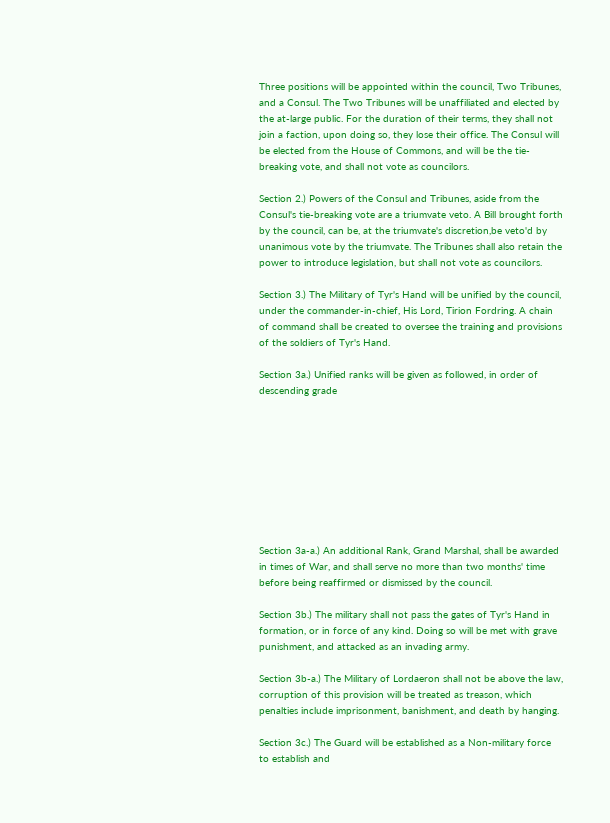Three positions will be appointed within the council, Two Tribunes, and a Consul. The Two Tribunes will be unaffiliated and elected by the at-large public. For the duration of their terms, they shall not join a faction, upon doing so, they lose their office. The Consul will be elected from the House of Commons, and will be the tie-breaking vote, and shall not vote as councilors.

Section 2.) Powers of the Consul and Tribunes, aside from the Consul's tie-breaking vote are a triumvate veto. A Bill brought forth by the council, can be, at the triumvate's discretion,be veto'd by unanimous vote by the triumvate. The Tribunes shall also retain the power to introduce legislation, but shall not vote as councilors.

Section 3.) The Military of Tyr's Hand will be unified by the council, under the commander-in-chief, His Lord, Tirion Fordring. A chain of command shall be created to oversee the training and provisions of the soldiers of Tyr's Hand.

Section 3a.) Unified ranks will be given as followed, in order of descending grade









Section 3a-a.) An additional Rank, Grand Marshal, shall be awarded in times of War, and shall serve no more than two months' time before being reaffirmed or dismissed by the council.

Section 3b.) The military shall not pass the gates of Tyr's Hand in formation, or in force of any kind. Doing so will be met with grave punishment, and attacked as an invading army.

Section 3b-a.) The Military of Lordaeron shall not be above the law, corruption of this provision will be treated as treason, which penalties include imprisonment, banishment, and death by hanging.

Section 3c.) The Guard will be established as a Non-military force to establish and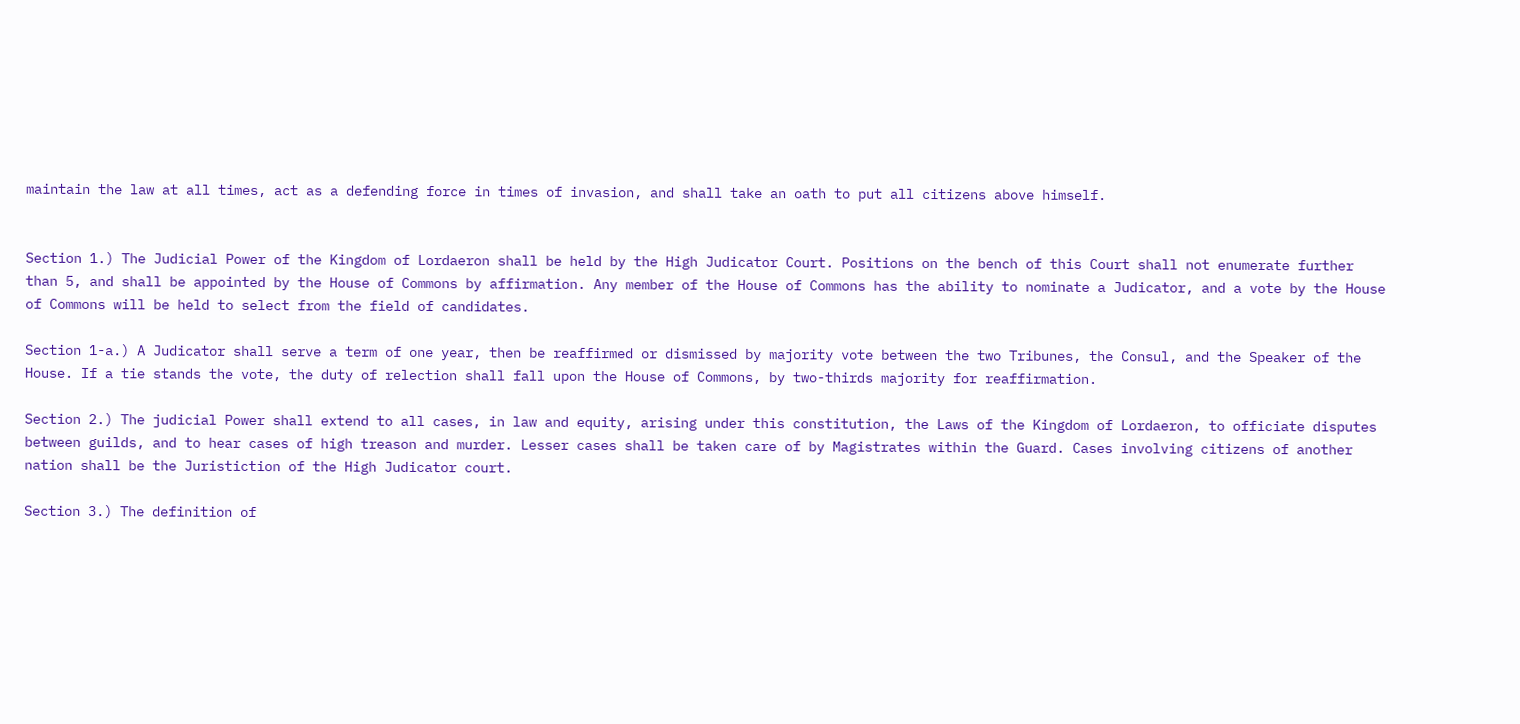maintain the law at all times, act as a defending force in times of invasion, and shall take an oath to put all citizens above himself.


Section 1.) The Judicial Power of the Kingdom of Lordaeron shall be held by the High Judicator Court. Positions on the bench of this Court shall not enumerate further than 5, and shall be appointed by the House of Commons by affirmation. Any member of the House of Commons has the ability to nominate a Judicator, and a vote by the House of Commons will be held to select from the field of candidates.

Section 1-a.) A Judicator shall serve a term of one year, then be reaffirmed or dismissed by majority vote between the two Tribunes, the Consul, and the Speaker of the House. If a tie stands the vote, the duty of relection shall fall upon the House of Commons, by two-thirds majority for reaffirmation.

Section 2.) The judicial Power shall extend to all cases, in law and equity, arising under this constitution, the Laws of the Kingdom of Lordaeron, to officiate disputes between guilds, and to hear cases of high treason and murder. Lesser cases shall be taken care of by Magistrates within the Guard. Cases involving citizens of another nation shall be the Juristiction of the High Judicator court.

Section 3.) The definition of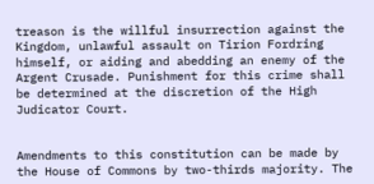treason is the willful insurrection against the Kingdom, unlawful assault on Tirion Fordring himself, or aiding and abedding an enemy of the Argent Crusade. Punishment for this crime shall be determined at the discretion of the High Judicator Court.


Amendments to this constitution can be made by the House of Commons by two-thirds majority. The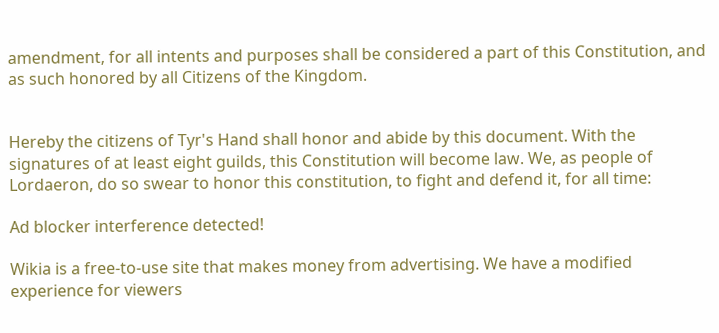amendment, for all intents and purposes shall be considered a part of this Constitution, and as such honored by all Citizens of the Kingdom.


Hereby the citizens of Tyr's Hand shall honor and abide by this document. With the signatures of at least eight guilds, this Constitution will become law. We, as people of Lordaeron, do so swear to honor this constitution, to fight and defend it, for all time:

Ad blocker interference detected!

Wikia is a free-to-use site that makes money from advertising. We have a modified experience for viewers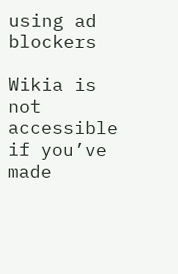using ad blockers

Wikia is not accessible if you’ve made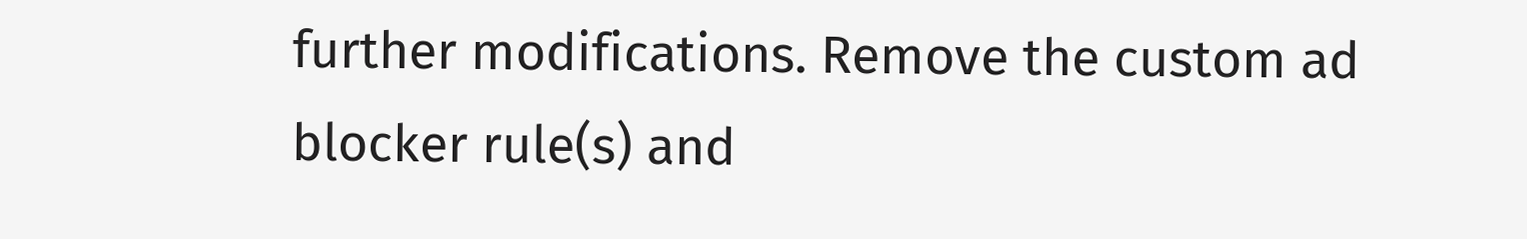further modifications. Remove the custom ad blocker rule(s) and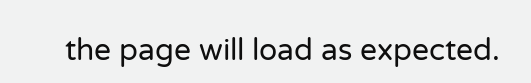the page will load as expected.